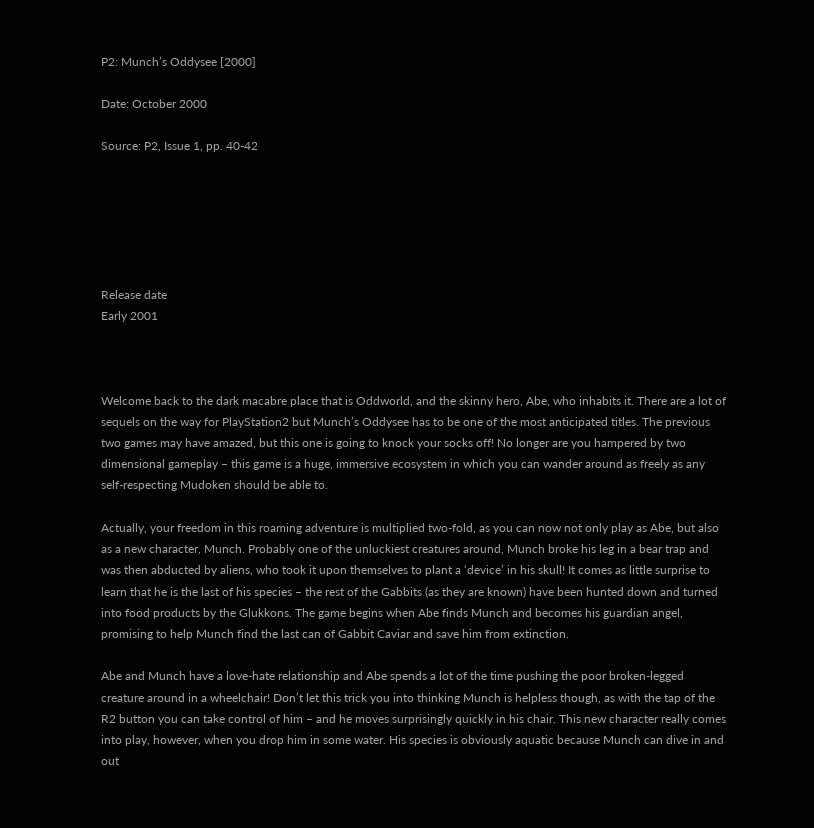P2: Munch’s Oddysee [2000]

Date: October 2000

Source: P2, Issue 1, pp. 40-42






Release date
Early 2001



Welcome back to the dark macabre place that is Oddworld, and the skinny hero, Abe, who inhabits it. There are a lot of sequels on the way for PlayStation2 but Munch’s Oddysee has to be one of the most anticipated titles. The previous two games may have amazed, but this one is going to knock your socks off! No longer are you hampered by two dimensional gameplay – this game is a huge, immersive ecosystem in which you can wander around as freely as any self-respecting Mudoken should be able to.

Actually, your freedom in this roaming adventure is multiplied two-fold, as you can now not only play as Abe, but also as a new character, Munch. Probably one of the unluckiest creatures around, Munch broke his leg in a bear trap and was then abducted by aliens, who took it upon themselves to plant a ‘device’ in his skull! It comes as little surprise to learn that he is the last of his species – the rest of the Gabbits (as they are known) have been hunted down and turned into food products by the Glukkons. The game begins when Abe finds Munch and becomes his guardian angel, promising to help Munch find the last can of Gabbit Caviar and save him from extinction.

Abe and Munch have a love-hate relationship and Abe spends a lot of the time pushing the poor broken-legged creature around in a wheelchair! Don’t let this trick you into thinking Munch is helpless though, as with the tap of the R2 button you can take control of him – and he moves surprisingly quickly in his chair. This new character really comes into play, however, when you drop him in some water. His species is obviously aquatic because Munch can dive in and out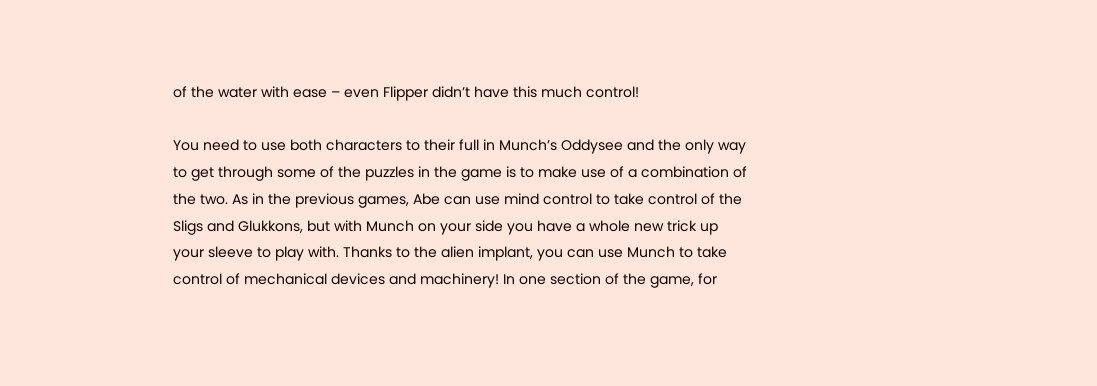of the water with ease – even Flipper didn’t have this much control!

You need to use both characters to their full in Munch’s Oddysee and the only way to get through some of the puzzles in the game is to make use of a combination of the two. As in the previous games, Abe can use mind control to take control of the Sligs and Glukkons, but with Munch on your side you have a whole new trick up your sleeve to play with. Thanks to the alien implant, you can use Munch to take control of mechanical devices and machinery! In one section of the game, for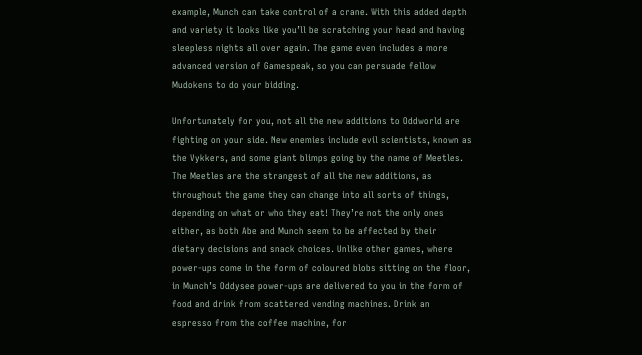example, Munch can take control of a crane. With this added depth and variety it looks like you’ll be scratching your head and having sleepless nights all over again. The game even includes a more advanced version of Gamespeak, so you can persuade fellow Mudokens to do your bidding.

Unfortunately for you, not all the new additions to Oddworld are fighting on your side. New enemies include evil scientists, known as the Vykkers, and some giant blimps going by the name of Meetles. The Meetles are the strangest of all the new additions, as throughout the game they can change into all sorts of things, depending on what or who they eat! They’re not the only ones either, as both Abe and Munch seem to be affected by their dietary decisions and snack choices. Unlike other games, where power-ups come in the form of coloured blobs sitting on the floor, in Munch’s Oddysee power-ups are delivered to you in the form of food and drink from scattered vending machines. Drink an espresso from the coffee machine, for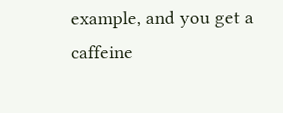example, and you get a caffeine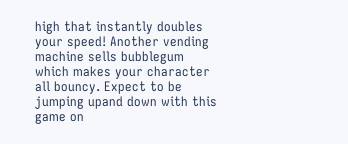high that instantly doubles your speed! Another vending machine sells bubblegum which makes your character all bouncy. Expect to be jumping upand down with this game on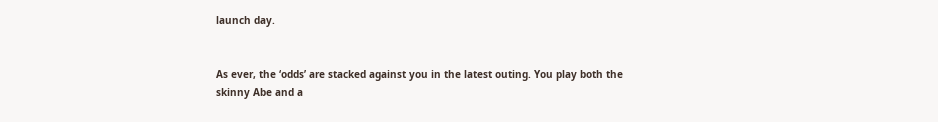launch day.


As ever, the ‘odds’ are stacked against you in the latest outing. You play both the skinny Abe and a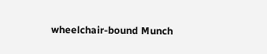wheelchair-bound Munch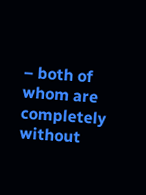– both of whom are completely without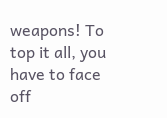weapons! To top it all, you have to face off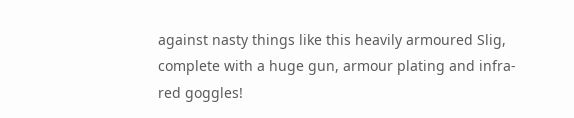against nasty things like this heavily armoured Slig, complete with a huge gun, armour plating and infra-red goggles!